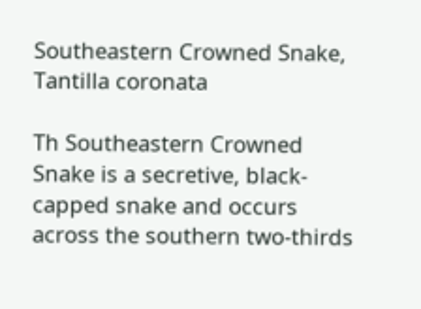Southeastern Crowned Snake, Tantilla coronata

Th Southeastern Crowned Snake is a secretive, black-capped snake and occurs across the southern two-thirds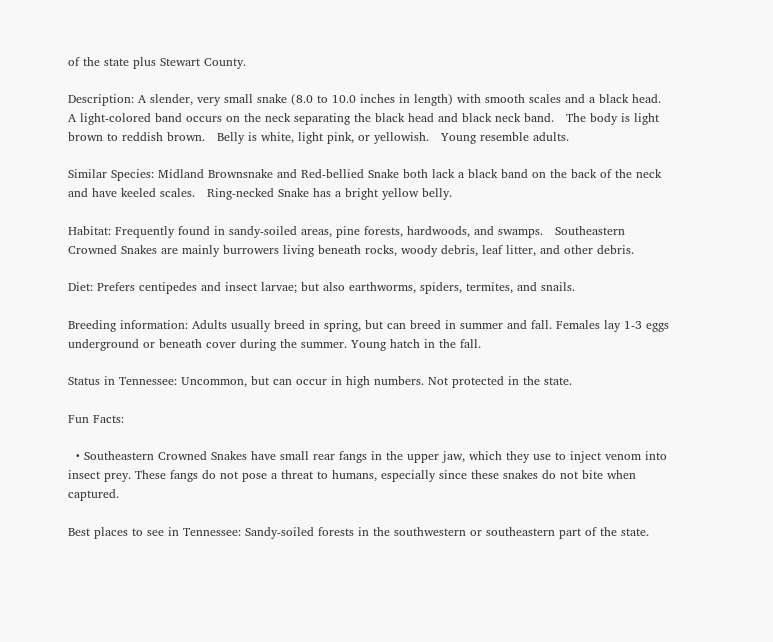of the state plus Stewart County.

Description: A slender, very small snake (8.0 to 10.0 inches in length) with smooth scales and a black head.   A light-colored band occurs on the neck separating the black head and black neck band.   The body is light brown to reddish brown.   Belly is white, light pink, or yellowish.   Young resemble adults.

Similar Species: Midland Brownsnake and Red-bellied Snake both lack a black band on the back of the neck and have keeled scales.   Ring-necked Snake has a bright yellow belly.

Habitat: Frequently found in sandy-soiled areas, pine forests, hardwoods, and swamps.   Southeastern Crowned Snakes are mainly burrowers living beneath rocks, woody debris, leaf litter, and other debris.

Diet: Prefers centipedes and insect larvae; but also earthworms, spiders, termites, and snails.

Breeding information: Adults usually breed in spring, but can breed in summer and fall. Females lay 1-3 eggs underground or beneath cover during the summer. Young hatch in the fall.

Status in Tennessee: Uncommon, but can occur in high numbers. Not protected in the state.

Fun Facts:

  • Southeastern Crowned Snakes have small rear fangs in the upper jaw, which they use to inject venom into insect prey. These fangs do not pose a threat to humans, especially since these snakes do not bite when captured.

Best places to see in Tennessee: Sandy-soiled forests in the southwestern or southeastern part of the state.